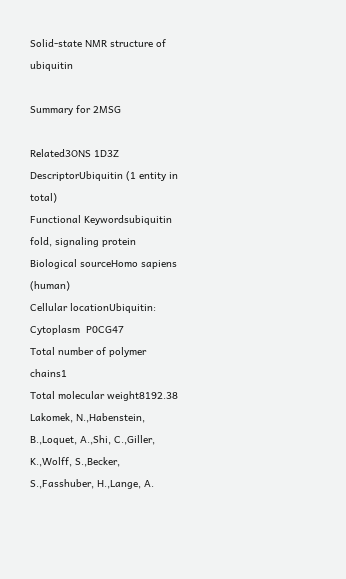Solid-state NMR structure of ubiquitin

Summary for 2MSG

Related3ONS 1D3Z
DescriptorUbiquitin (1 entity in total)
Functional Keywordsubiquitin fold, signaling protein
Biological sourceHomo sapiens (human)
Cellular locationUbiquitin: Cytoplasm  P0CG47
Total number of polymer chains1
Total molecular weight8192.38
Lakomek, N.,Habenstein, B.,Loquet, A.,Shi, C.,Giller, K.,Wolff, S.,Becker, S.,Fasshuber, H.,Lange, A.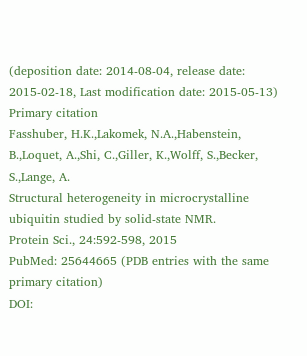(deposition date: 2014-08-04, release date: 2015-02-18, Last modification date: 2015-05-13)
Primary citation
Fasshuber, H.K.,Lakomek, N.A.,Habenstein, B.,Loquet, A.,Shi, C.,Giller, K.,Wolff, S.,Becker, S.,Lange, A.
Structural heterogeneity in microcrystalline ubiquitin studied by solid-state NMR.
Protein Sci., 24:592-598, 2015
PubMed: 25644665 (PDB entries with the same primary citation)
DOI: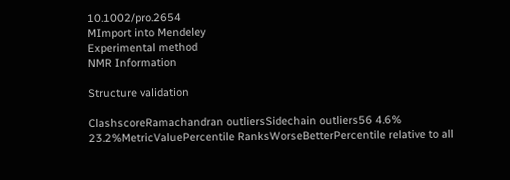10.1002/pro.2654
MImport into Mendeley
Experimental method
NMR Information

Structure validation

ClashscoreRamachandran outliersSidechain outliers56 4.6% 23.2%MetricValuePercentile RanksWorseBetterPercentile relative to all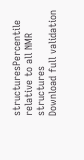structuresPercentile relative to all NMR structures
Download full validation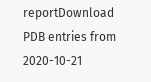reportDownload
PDB entries from 2020-10-21